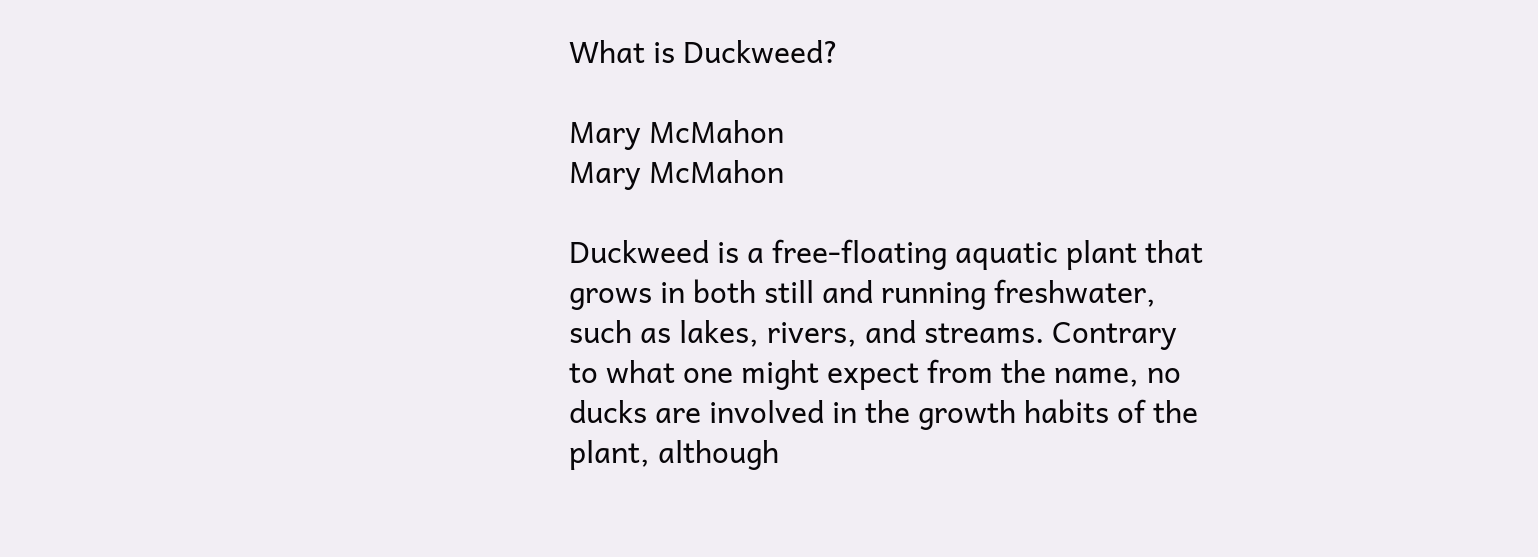What is Duckweed?

Mary McMahon
Mary McMahon

Duckweed is a free-floating aquatic plant that grows in both still and running freshwater, such as lakes, rivers, and streams. Contrary to what one might expect from the name, no ducks are involved in the growth habits of the plant, although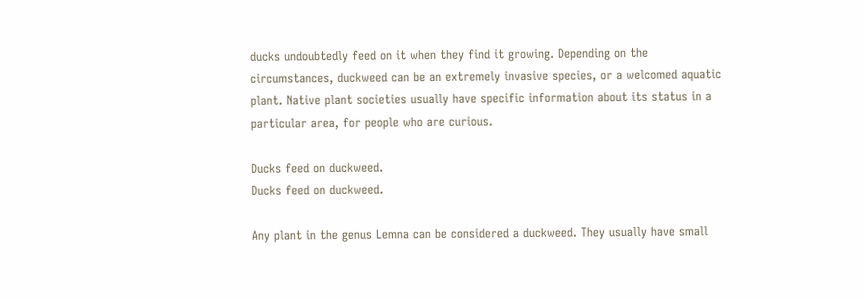ducks undoubtedly feed on it when they find it growing. Depending on the circumstances, duckweed can be an extremely invasive species, or a welcomed aquatic plant. Native plant societies usually have specific information about its status in a particular area, for people who are curious.

Ducks feed on duckweed.
Ducks feed on duckweed.

Any plant in the genus Lemna can be considered a duckweed. They usually have small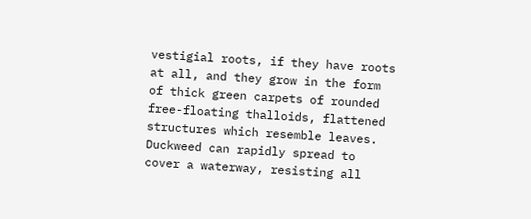vestigial roots, if they have roots at all, and they grow in the form of thick green carpets of rounded free-floating thalloids, flattened structures which resemble leaves. Duckweed can rapidly spread to cover a waterway, resisting all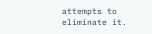attempts to eliminate it.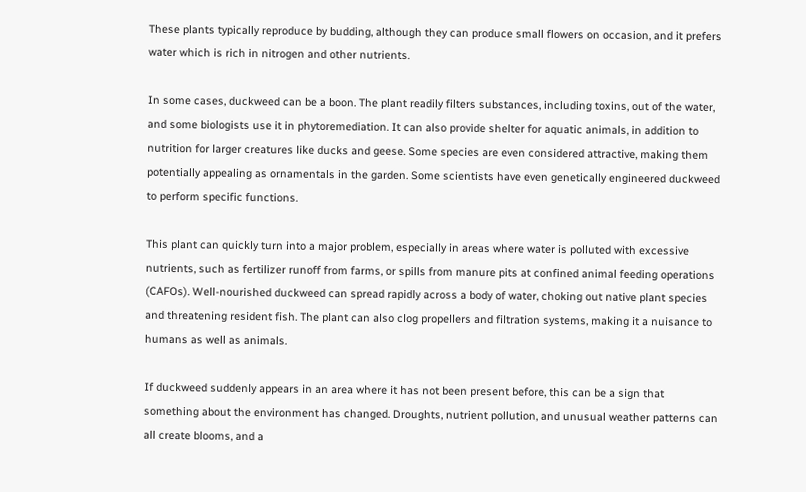These plants typically reproduce by budding, although they can produce small flowers on occasion, and it prefers water which is rich in nitrogen and other nutrients.

In some cases, duckweed can be a boon. The plant readily filters substances, including toxins, out of the water, and some biologists use it in phytoremediation. It can also provide shelter for aquatic animals, in addition to nutrition for larger creatures like ducks and geese. Some species are even considered attractive, making them potentially appealing as ornamentals in the garden. Some scientists have even genetically engineered duckweed to perform specific functions.

This plant can quickly turn into a major problem, especially in areas where water is polluted with excessive nutrients, such as fertilizer runoff from farms, or spills from manure pits at confined animal feeding operations (CAFOs). Well-nourished duckweed can spread rapidly across a body of water, choking out native plant species and threatening resident fish. The plant can also clog propellers and filtration systems, making it a nuisance to humans as well as animals.

If duckweed suddenly appears in an area where it has not been present before, this can be a sign that something about the environment has changed. Droughts, nutrient pollution, and unusual weather patterns can all create blooms, and a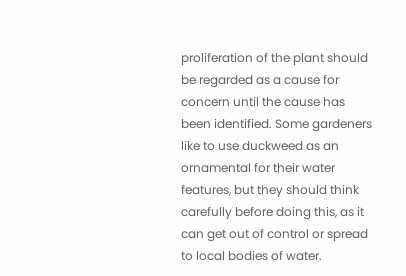proliferation of the plant should be regarded as a cause for concern until the cause has been identified. Some gardeners like to use duckweed as an ornamental for their water features, but they should think carefully before doing this, as it can get out of control or spread to local bodies of water.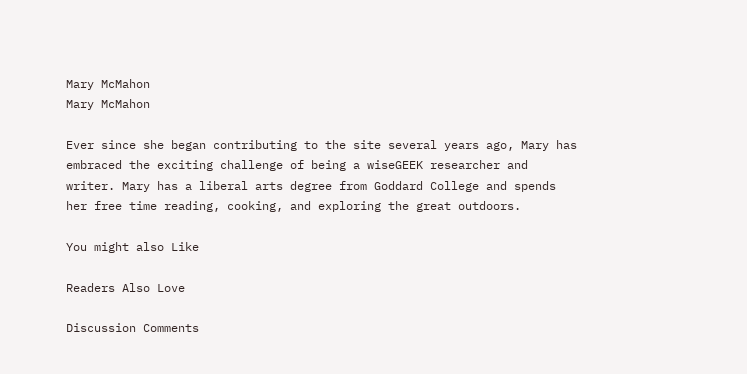Mary McMahon
Mary McMahon

Ever since she began contributing to the site several years ago, Mary has embraced the exciting challenge of being a wiseGEEK researcher and writer. Mary has a liberal arts degree from Goddard College and spends her free time reading, cooking, and exploring the great outdoors.

You might also Like

Readers Also Love

Discussion Comments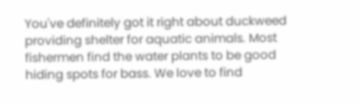You've definitely got it right about duckweed providing shelter for aquatic animals. Most fishermen find the water plants to be good hiding spots for bass. We love to find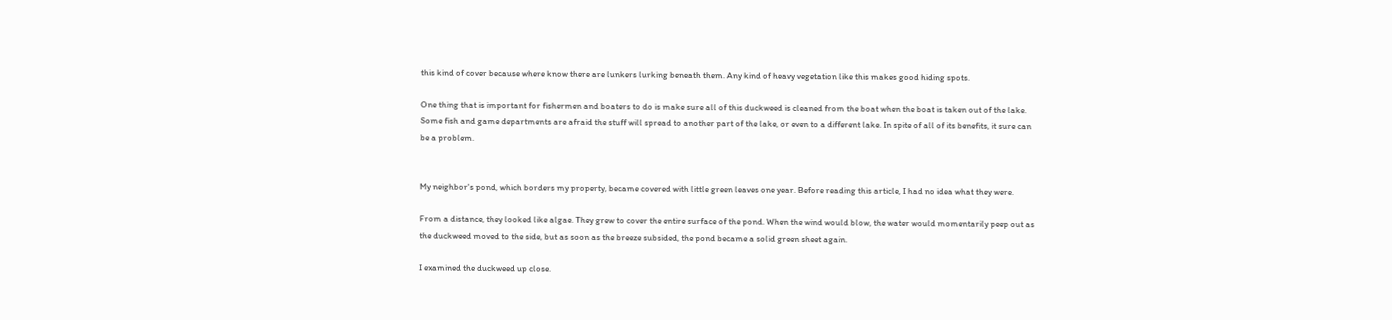this kind of cover because where know there are lunkers lurking beneath them. Any kind of heavy vegetation like this makes good hiding spots.

One thing that is important for fishermen and boaters to do is make sure all of this duckweed is cleaned from the boat when the boat is taken out of the lake. Some fish and game departments are afraid the stuff will spread to another part of the lake, or even to a different lake. In spite of all of its benefits, it sure can be a problem.


My neighbor's pond, which borders my property, became covered with little green leaves one year. Before reading this article, I had no idea what they were.

From a distance, they looked like algae. They grew to cover the entire surface of the pond. When the wind would blow, the water would momentarily peep out as the duckweed moved to the side, but as soon as the breeze subsided, the pond became a solid green sheet again.

I examined the duckweed up close.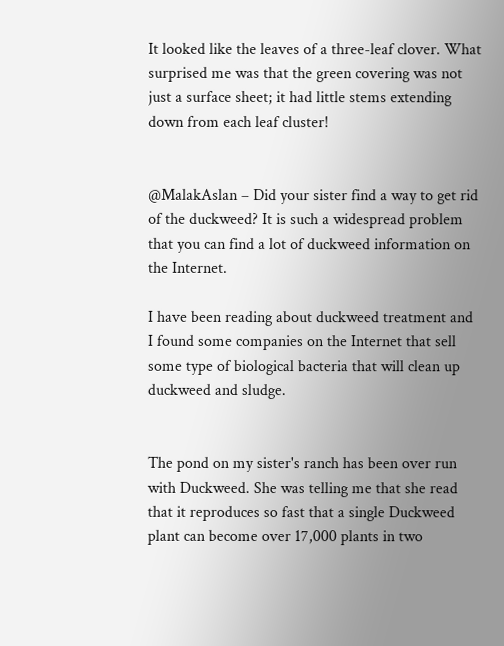It looked like the leaves of a three-leaf clover. What surprised me was that the green covering was not just a surface sheet; it had little stems extending down from each leaf cluster!


@MalakAslan – Did your sister find a way to get rid of the duckweed? It is such a widespread problem that you can find a lot of duckweed information on the Internet.

I have been reading about duckweed treatment and I found some companies on the Internet that sell some type of biological bacteria that will clean up duckweed and sludge.


The pond on my sister's ranch has been over run with Duckweed. She was telling me that she read that it reproduces so fast that a single Duckweed plant can become over 17,000 plants in two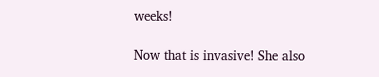weeks!

Now that is invasive! She also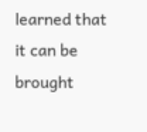learned that it can be brought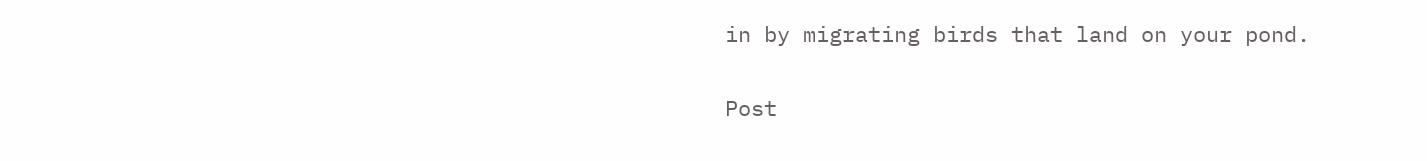in by migrating birds that land on your pond.

Post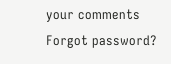your comments
Forgot password?